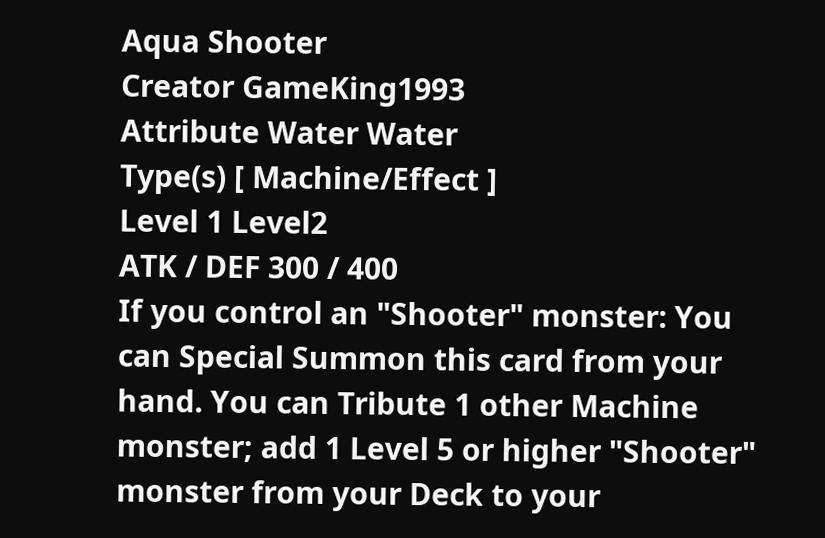Aqua Shooter
Creator GameKing1993
Attribute Water Water
Type(s) [ Machine/Effect ]
Level 1 Level2
ATK / DEF 300 / 400
If you control an "Shooter" monster: You can Special Summon this card from your hand. You can Tribute 1 other Machine monster; add 1 Level 5 or higher "Shooter" monster from your Deck to your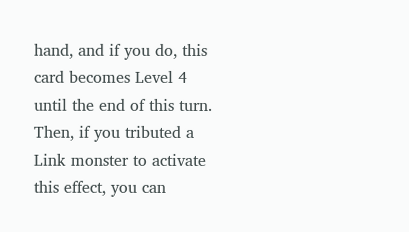hand, and if you do, this card becomes Level 4 until the end of this turn. Then, if you tributed a Link monster to activate this effect, you can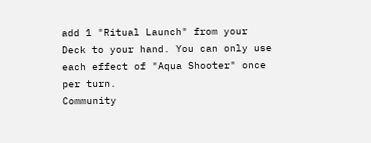add 1 "Ritual Launch" from your Deck to your hand. You can only use each effect of "Aqua Shooter" once per turn.
Community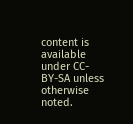content is available under CC-BY-SA unless otherwise noted.